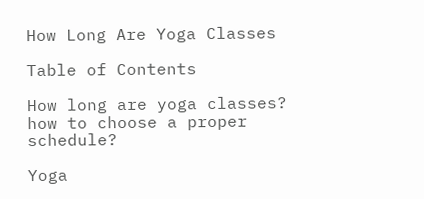How Long Are Yoga Classes

Table of Contents

How long are yoga classes? how to choose a proper schedule?

Yoga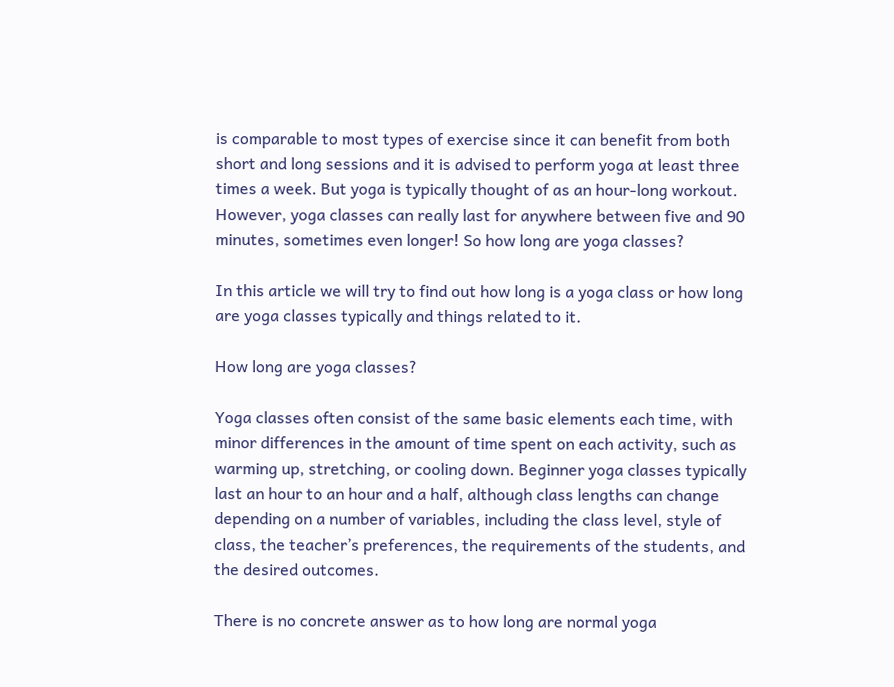is comparable to most types of exercise since it can benefit from both short and long sessions and it is advised to perform yoga at least three times a week. But yoga is typically thought of as an hour-long workout. However, yoga classes can really last for anywhere between five and 90 minutes, sometimes even longer! So how long are yoga classes?

In this article we will try to find out how long is a yoga class or how long are yoga classes typically and things related to it.

How long are yoga classes?

Yoga classes often consist of the same basic elements each time, with minor differences in the amount of time spent on each activity, such as warming up, stretching, or cooling down. Beginner yoga classes typically last an hour to an hour and a half, although class lengths can change depending on a number of variables, including the class level, style of class, the teacher’s preferences, the requirements of the students, and the desired outcomes.

There is no concrete answer as to how long are normal yoga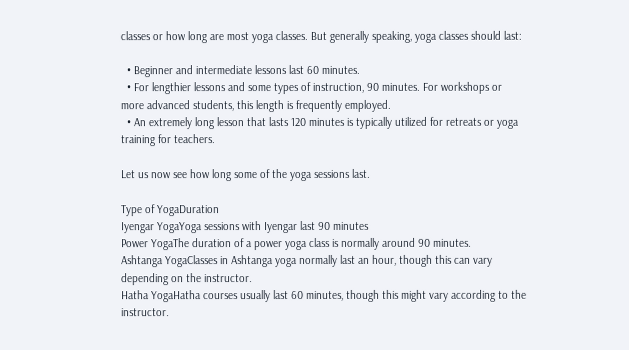classes or how long are most yoga classes. But generally speaking, yoga classes should last:

  • Beginner and intermediate lessons last 60 minutes.
  • For lengthier lessons and some types of instruction, 90 minutes. For workshops or more advanced students, this length is frequently employed.
  • An extremely long lesson that lasts 120 minutes is typically utilized for retreats or yoga training for teachers.

Let us now see how long some of the yoga sessions last.

Type of YogaDuration
Iyengar YogaYoga sessions with Iyengar last 90 minutes
Power YogaThe duration of a power yoga class is normally around 90 minutes.
Ashtanga YogaClasses in Ashtanga yoga normally last an hour, though this can vary depending on the instructor.
Hatha YogaHatha courses usually last 60 minutes, though this might vary according to the instructor.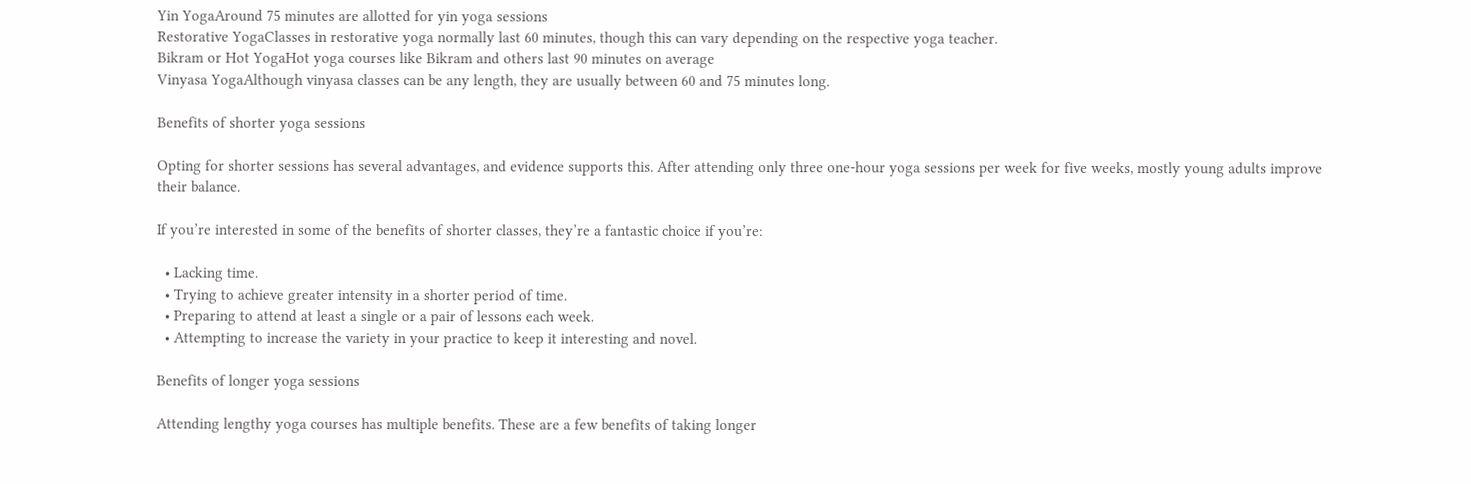Yin YogaAround 75 minutes are allotted for yin yoga sessions
Restorative YogaClasses in restorative yoga normally last 60 minutes, though this can vary depending on the respective yoga teacher.
Bikram or Hot YogaHot yoga courses like Bikram and others last 90 minutes on average
Vinyasa YogaAlthough vinyasa classes can be any length, they are usually between 60 and 75 minutes long.

Benefits of shorter yoga sessions

Opting for shorter sessions has several advantages, and evidence supports this. After attending only three one-hour yoga sessions per week for five weeks, mostly young adults improve their balance.

If you’re interested in some of the benefits of shorter classes, they’re a fantastic choice if you’re:

  • Lacking time.
  • Trying to achieve greater intensity in a shorter period of time.
  • Preparing to attend at least a single or a pair of lessons each week.
  • Attempting to increase the variety in your practice to keep it interesting and novel.

Benefits of longer yoga sessions

Attending lengthy yoga courses has multiple benefits. These are a few benefits of taking longer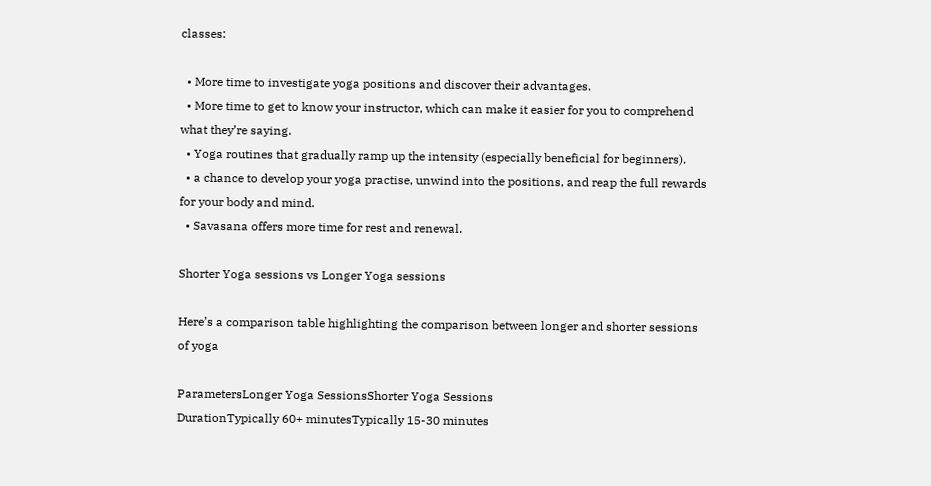classes:

  • More time to investigate yoga positions and discover their advantages.
  • More time to get to know your instructor, which can make it easier for you to comprehend what they’re saying.
  • Yoga routines that gradually ramp up the intensity (especially beneficial for beginners).
  • a chance to develop your yoga practise, unwind into the positions, and reap the full rewards for your body and mind.
  • Savasana offers more time for rest and renewal.

Shorter Yoga sessions vs Longer Yoga sessions

Here’s a comparison table highlighting the comparison between longer and shorter sessions of yoga

ParametersLonger Yoga SessionsShorter Yoga Sessions
DurationTypically 60+ minutesTypically 15-30 minutes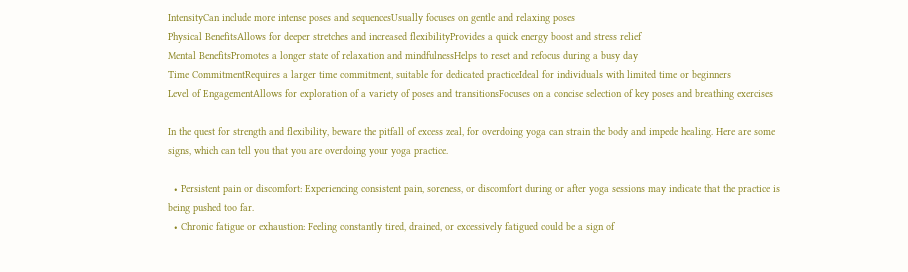IntensityCan include more intense poses and sequencesUsually focuses on gentle and relaxing poses
Physical BenefitsAllows for deeper stretches and increased flexibilityProvides a quick energy boost and stress relief
Mental BenefitsPromotes a longer state of relaxation and mindfulnessHelps to reset and refocus during a busy day
Time CommitmentRequires a larger time commitment, suitable for dedicated practiceIdeal for individuals with limited time or beginners
Level of EngagementAllows for exploration of a variety of poses and transitionsFocuses on a concise selection of key poses and breathing exercises

In the quest for strength and flexibility, beware the pitfall of excess zeal, for overdoing yoga can strain the body and impede healing. Here are some signs, which can tell you that you are overdoing your yoga practice.

  • Persistent pain or discomfort: Experiencing consistent pain, soreness, or discomfort during or after yoga sessions may indicate that the practice is being pushed too far.
  • Chronic fatigue or exhaustion: Feeling constantly tired, drained, or excessively fatigued could be a sign of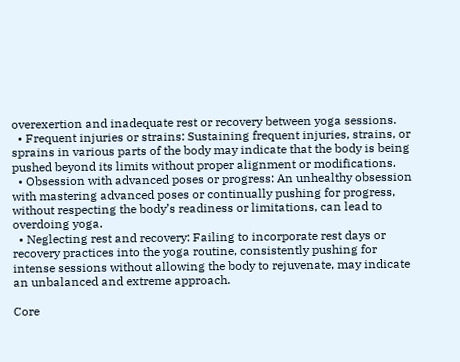overexertion and inadequate rest or recovery between yoga sessions.
  • Frequent injuries or strains: Sustaining frequent injuries, strains, or sprains in various parts of the body may indicate that the body is being pushed beyond its limits without proper alignment or modifications.
  • Obsession with advanced poses or progress: An unhealthy obsession with mastering advanced poses or continually pushing for progress, without respecting the body’s readiness or limitations, can lead to overdoing yoga.
  • Neglecting rest and recovery: Failing to incorporate rest days or recovery practices into the yoga routine, consistently pushing for intense sessions without allowing the body to rejuvenate, may indicate an unbalanced and extreme approach.

Core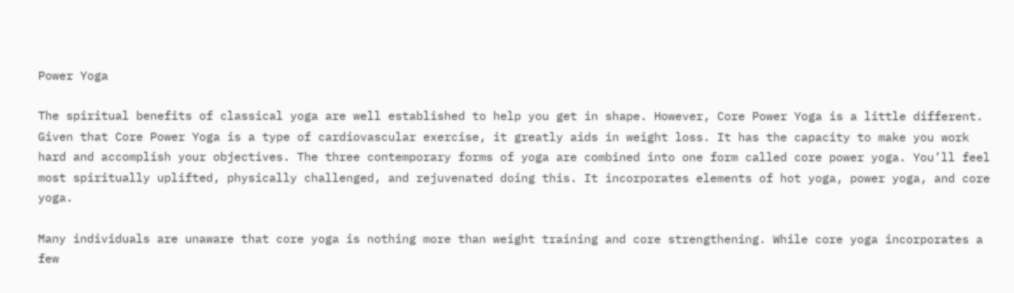Power Yoga

The spiritual benefits of classical yoga are well established to help you get in shape. However, Core Power Yoga is a little different. Given that Core Power Yoga is a type of cardiovascular exercise, it greatly aids in weight loss. It has the capacity to make you work hard and accomplish your objectives. The three contemporary forms of yoga are combined into one form called core power yoga. You’ll feel most spiritually uplifted, physically challenged, and rejuvenated doing this. It incorporates elements of hot yoga, power yoga, and core yoga.

Many individuals are unaware that core yoga is nothing more than weight training and core strengthening. While core yoga incorporates a few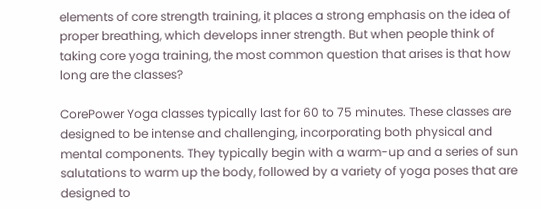elements of core strength training, it places a strong emphasis on the idea of proper breathing, which develops inner strength. But when people think of taking core yoga training, the most common question that arises is that how long are the classes?

CorePower Yoga classes typically last for 60 to 75 minutes. These classes are designed to be intense and challenging, incorporating both physical and mental components. They typically begin with a warm-up and a series of sun salutations to warm up the body, followed by a variety of yoga poses that are designed to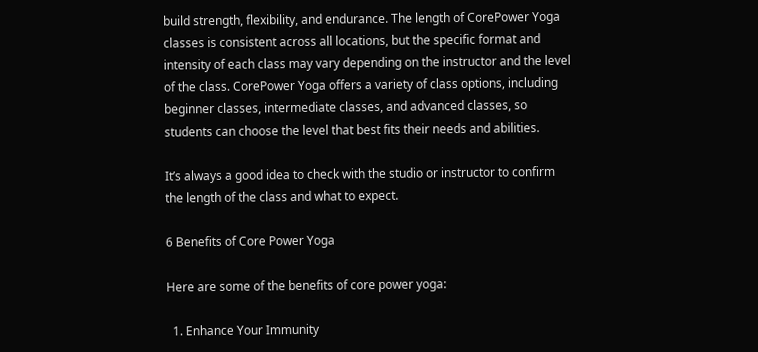build strength, flexibility, and endurance. The length of CorePower Yoga classes is consistent across all locations, but the specific format and intensity of each class may vary depending on the instructor and the level of the class. CorePower Yoga offers a variety of class options, including beginner classes, intermediate classes, and advanced classes, so students can choose the level that best fits their needs and abilities.

It’s always a good idea to check with the studio or instructor to confirm the length of the class and what to expect.

6 Benefits of Core Power Yoga

Here are some of the benefits of core power yoga:

  1. Enhance Your Immunity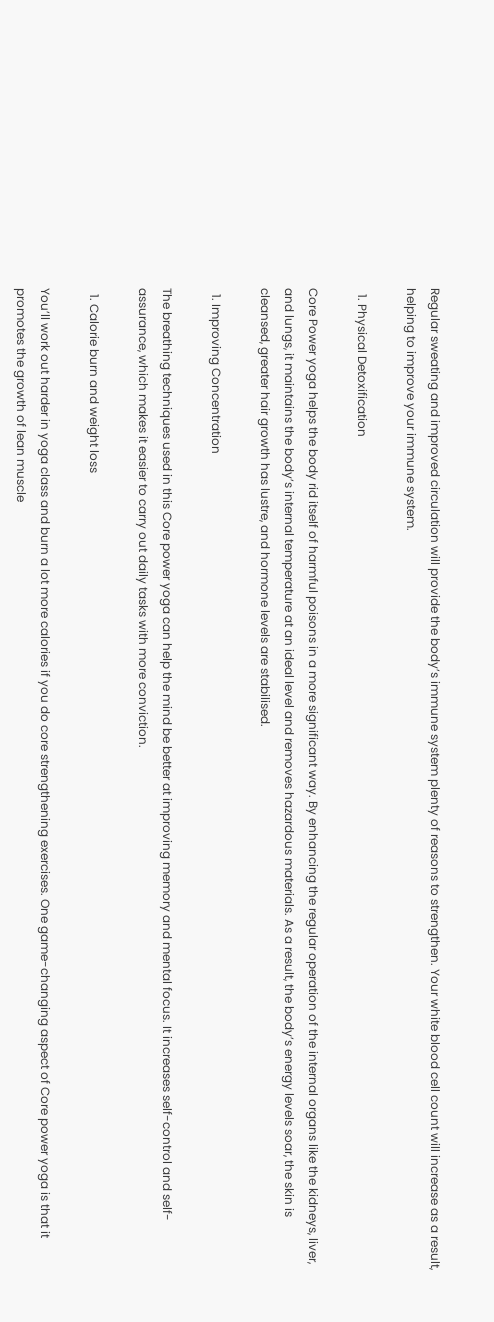Regular sweating and improved circulation will provide the body’s immune system plenty of reasons to strengthen. Your white blood cell count will increase as a result, helping to improve your immune system.

  1. Physical Detoxification

Core Power yoga helps the body rid itself of harmful poisons in a more significant way. By enhancing the regular operation of the internal organs like the kidneys, liver, and lungs, it maintains the body’s internal temperature at an ideal level and removes hazardous materials. As a result, the body’s energy levels soar, the skin is cleansed, greater hair growth has lustre, and hormone levels are stabilised.

  1. Improving Concentration

The breathing techniques used in this Core power yoga can help the mind be better at improving memory and mental focus. It increases self-control and self-assurance, which makes it easier to carry out daily tasks with more conviction.

  1. Calorie burn and weight loss

You’ll work out harder in yoga class and burn a lot more calories if you do core strengthening exercises. One game-changing aspect of Core power yoga is that it promotes the growth of lean muscle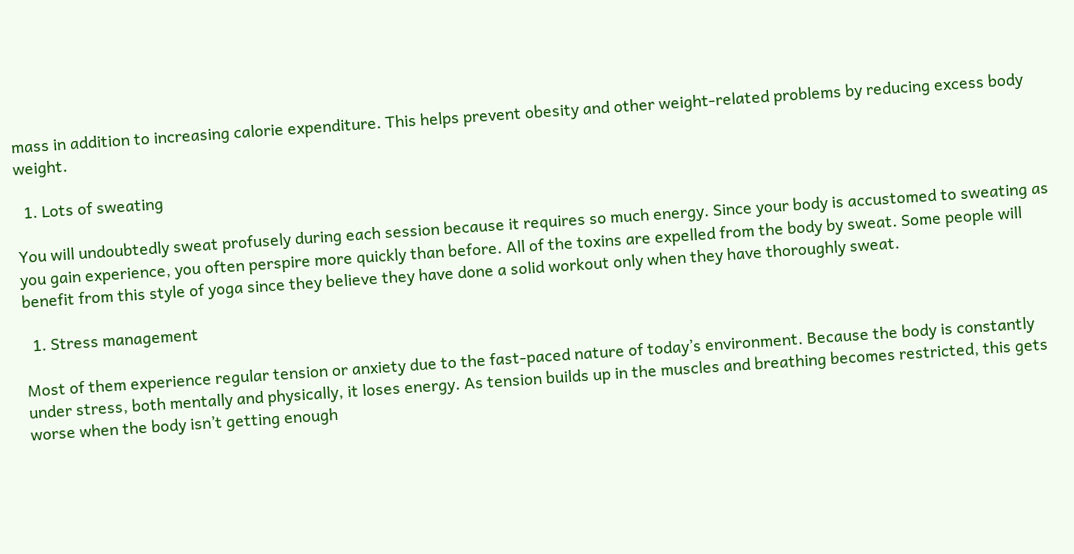mass in addition to increasing calorie expenditure. This helps prevent obesity and other weight-related problems by reducing excess body weight.

  1. Lots of sweating

You will undoubtedly sweat profusely during each session because it requires so much energy. Since your body is accustomed to sweating as you gain experience, you often perspire more quickly than before. All of the toxins are expelled from the body by sweat. Some people will benefit from this style of yoga since they believe they have done a solid workout only when they have thoroughly sweat.

  1. Stress management

Most of them experience regular tension or anxiety due to the fast-paced nature of today’s environment. Because the body is constantly under stress, both mentally and physically, it loses energy. As tension builds up in the muscles and breathing becomes restricted, this gets worse when the body isn’t getting enough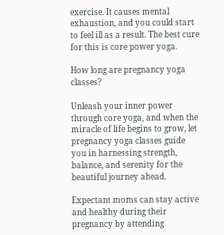exercise. It causes mental exhaustion, and you could start to feel ill as a result. The best cure for this is core power yoga.

How long are pregnancy yoga classes?

Unleash your inner power through core yoga, and when the miracle of life begins to grow, let pregnancy yoga classes guide you in harnessing strength, balance, and serenity for the beautiful journey ahead.

Expectant moms can stay active and healthy during their pregnancy by attending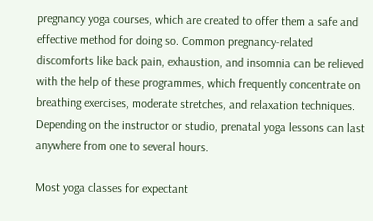pregnancy yoga courses, which are created to offer them a safe and effective method for doing so. Common pregnancy-related discomforts like back pain, exhaustion, and insomnia can be relieved with the help of these programmes, which frequently concentrate on breathing exercises, moderate stretches, and relaxation techniques. Depending on the instructor or studio, prenatal yoga lessons can last anywhere from one to several hours.

Most yoga classes for expectant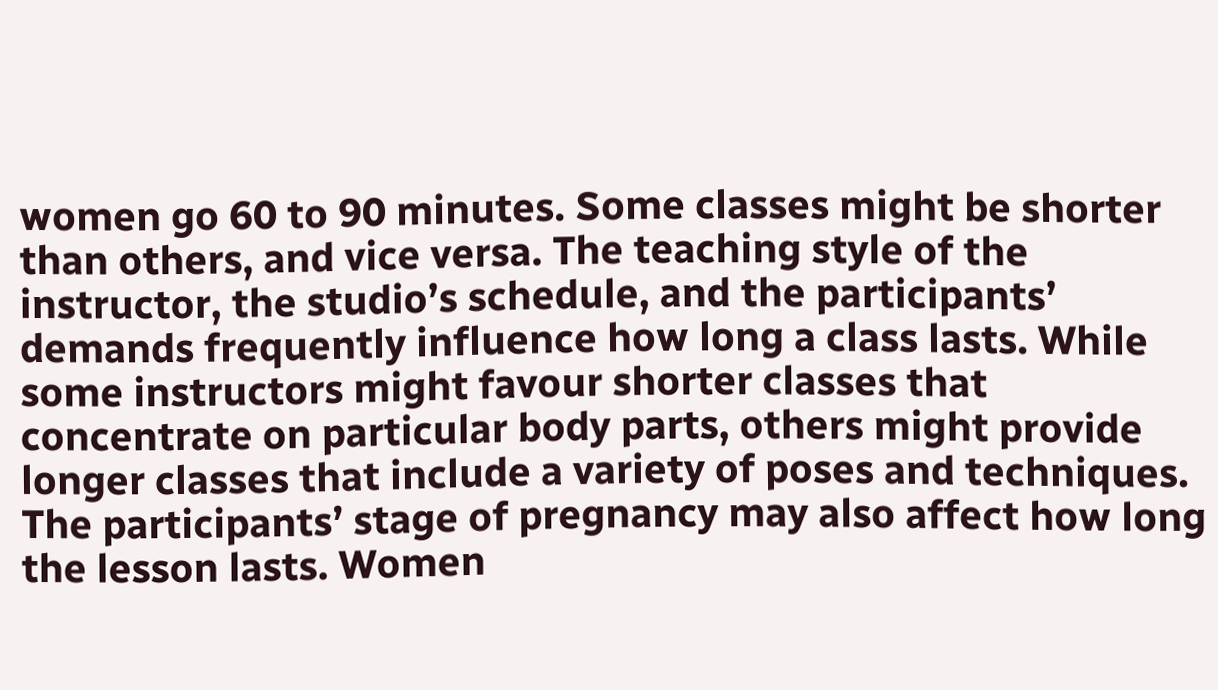women go 60 to 90 minutes. Some classes might be shorter than others, and vice versa. The teaching style of the instructor, the studio’s schedule, and the participants’ demands frequently influence how long a class lasts. While some instructors might favour shorter classes that concentrate on particular body parts, others might provide longer classes that include a variety of poses and techniques. The participants’ stage of pregnancy may also affect how long the lesson lasts. Women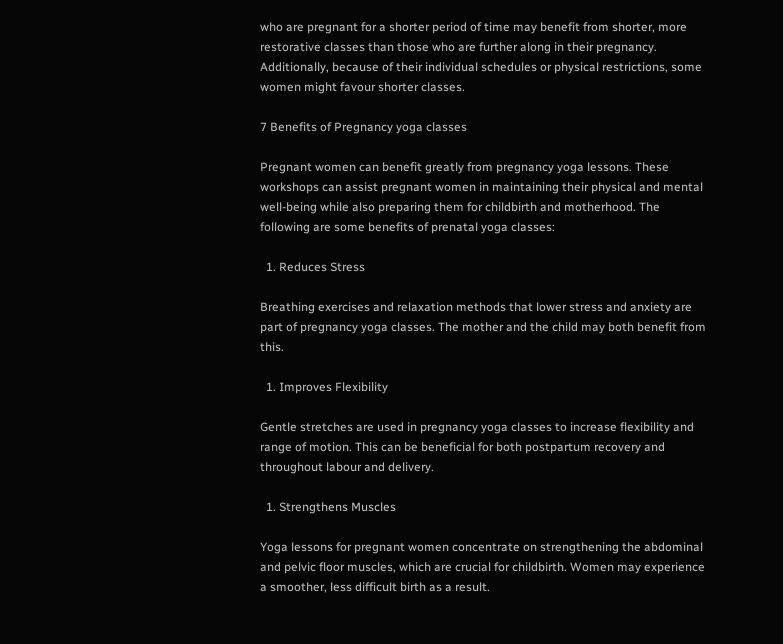who are pregnant for a shorter period of time may benefit from shorter, more restorative classes than those who are further along in their pregnancy. Additionally, because of their individual schedules or physical restrictions, some women might favour shorter classes.

7 Benefits of Pregnancy yoga classes

Pregnant women can benefit greatly from pregnancy yoga lessons. These workshops can assist pregnant women in maintaining their physical and mental well-being while also preparing them for childbirth and motherhood. The following are some benefits of prenatal yoga classes:

  1. Reduces Stress

Breathing exercises and relaxation methods that lower stress and anxiety are part of pregnancy yoga classes. The mother and the child may both benefit from this.

  1. Improves Flexibility

Gentle stretches are used in pregnancy yoga classes to increase flexibility and range of motion. This can be beneficial for both postpartum recovery and throughout labour and delivery.

  1. Strengthens Muscles

Yoga lessons for pregnant women concentrate on strengthening the abdominal and pelvic floor muscles, which are crucial for childbirth. Women may experience a smoother, less difficult birth as a result.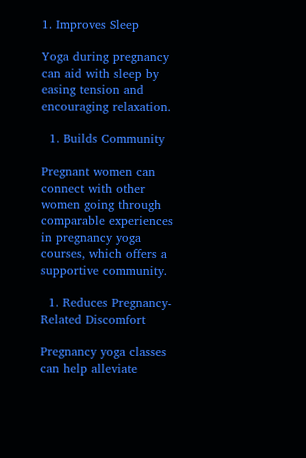1. Improves Sleep

Yoga during pregnancy can aid with sleep by easing tension and encouraging relaxation.

  1. Builds Community

Pregnant women can connect with other women going through comparable experiences in pregnancy yoga courses, which offers a supportive community.

  1. Reduces Pregnancy-Related Discomfort

Pregnancy yoga classes can help alleviate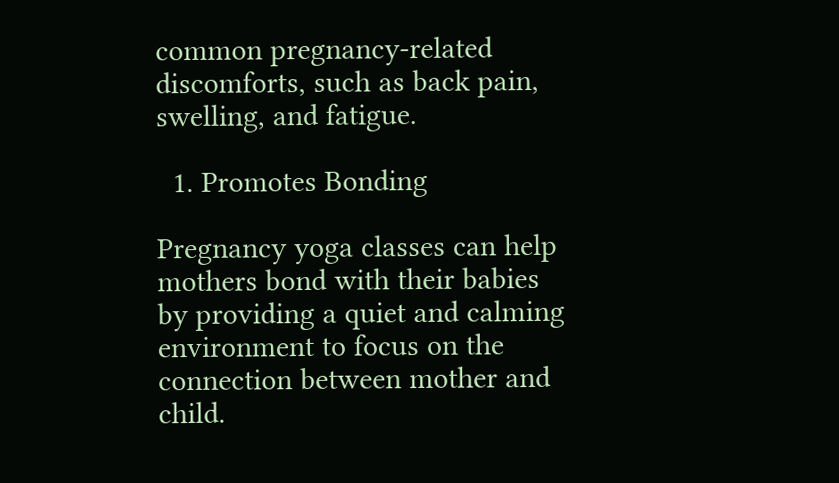common pregnancy-related discomforts, such as back pain, swelling, and fatigue.

  1. Promotes Bonding

Pregnancy yoga classes can help mothers bond with their babies by providing a quiet and calming environment to focus on the connection between mother and child.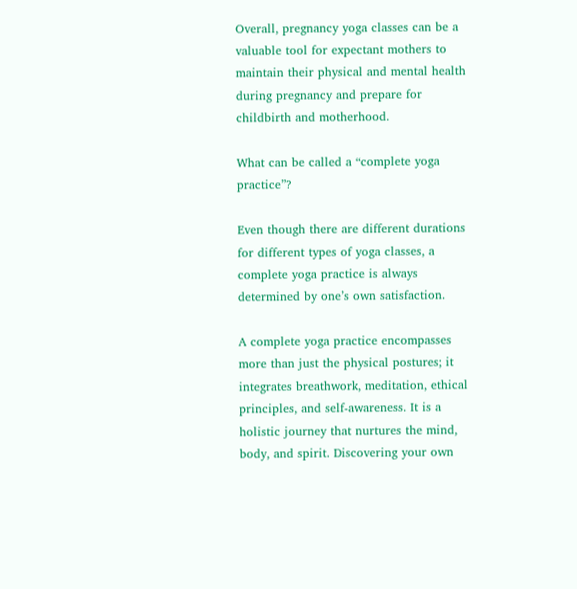Overall, pregnancy yoga classes can be a valuable tool for expectant mothers to maintain their physical and mental health during pregnancy and prepare for childbirth and motherhood.

What can be called a “complete yoga practice”?

Even though there are different durations for different types of yoga classes, a complete yoga practice is always determined by one’s own satisfaction.

A complete yoga practice encompasses more than just the physical postures; it integrates breathwork, meditation, ethical principles, and self-awareness. It is a holistic journey that nurtures the mind, body, and spirit. Discovering your own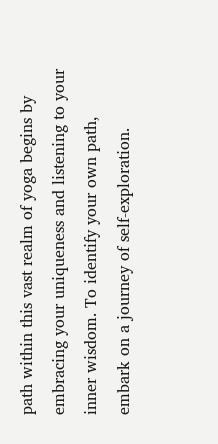path within this vast realm of yoga begins by embracing your uniqueness and listening to your inner wisdom. To identify your own path, embark on a journey of self-exploration.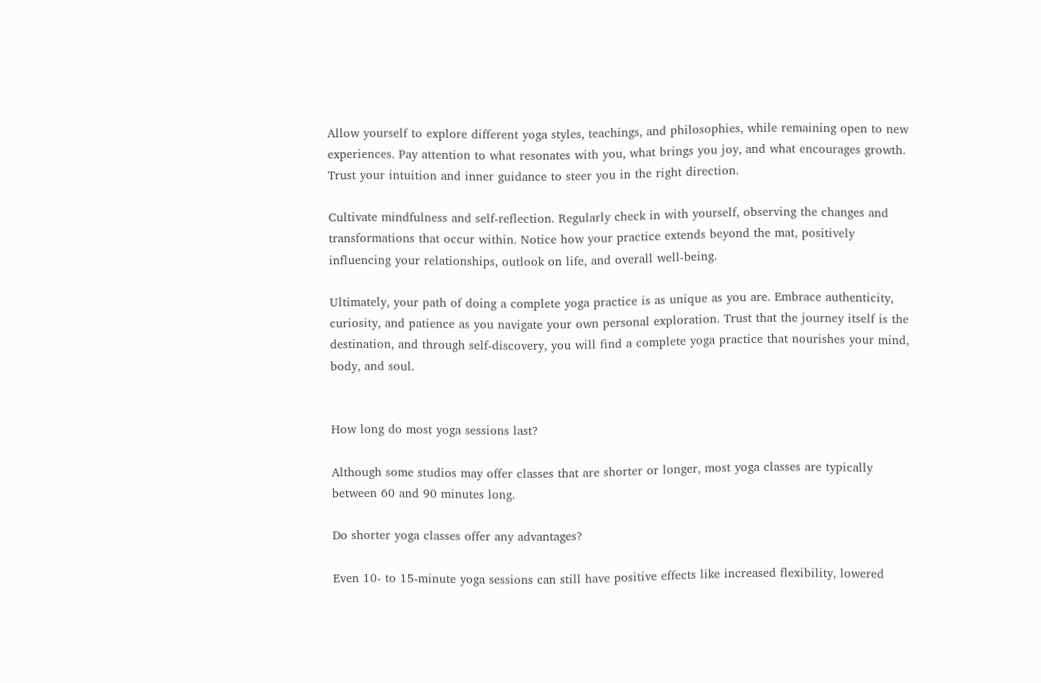Allow yourself to explore different yoga styles, teachings, and philosophies, while remaining open to new experiences. Pay attention to what resonates with you, what brings you joy, and what encourages growth. Trust your intuition and inner guidance to steer you in the right direction.

Cultivate mindfulness and self-reflection. Regularly check in with yourself, observing the changes and transformations that occur within. Notice how your practice extends beyond the mat, positively influencing your relationships, outlook on life, and overall well-being.

Ultimately, your path of doing a complete yoga practice is as unique as you are. Embrace authenticity, curiosity, and patience as you navigate your own personal exploration. Trust that the journey itself is the destination, and through self-discovery, you will find a complete yoga practice that nourishes your mind, body, and soul.


How long do most yoga sessions last?

Although some studios may offer classes that are shorter or longer, most yoga classes are typically between 60 and 90 minutes long.

Do shorter yoga classes offer any advantages?

Even 10- to 15-minute yoga sessions can still have positive effects like increased flexibility, lowered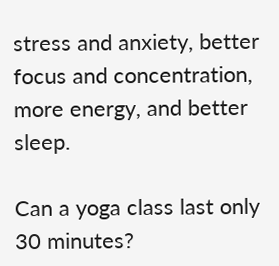stress and anxiety, better focus and concentration, more energy, and better sleep.

Can a yoga class last only 30 minutes?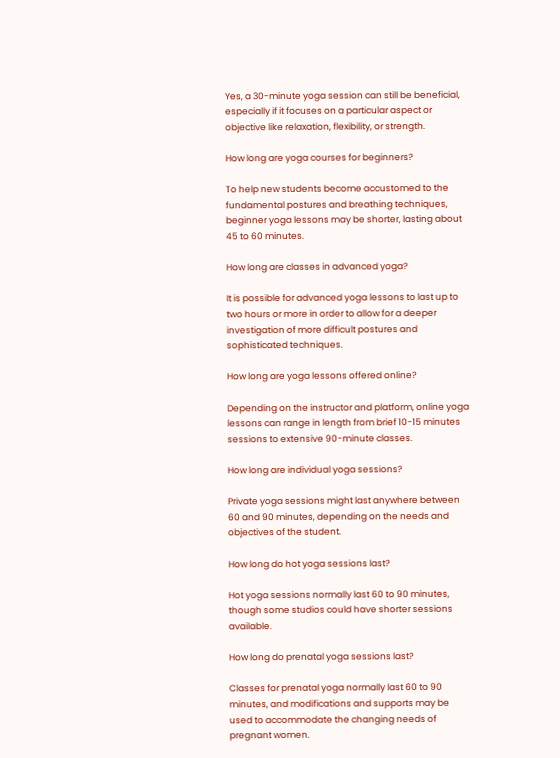Yes, a 30-minute yoga session can still be beneficial, especially if it focuses on a particular aspect or objective like relaxation, flexibility, or strength.

How long are yoga courses for beginners?

To help new students become accustomed to the fundamental postures and breathing techniques, beginner yoga lessons may be shorter, lasting about 45 to 60 minutes.

How long are classes in advanced yoga?

It is possible for advanced yoga lessons to last up to two hours or more in order to allow for a deeper investigation of more difficult postures and sophisticated techniques.

How long are yoga lessons offered online?

Depending on the instructor and platform, online yoga lessons can range in length from brief 10-15 minutes sessions to extensive 90-minute classes.

How long are individual yoga sessions?

Private yoga sessions might last anywhere between 60 and 90 minutes, depending on the needs and objectives of the student.

How long do hot yoga sessions last?

Hot yoga sessions normally last 60 to 90 minutes, though some studios could have shorter sessions available.

How long do prenatal yoga sessions last?

Classes for prenatal yoga normally last 60 to 90 minutes, and modifications and supports may be used to accommodate the changing needs of pregnant women.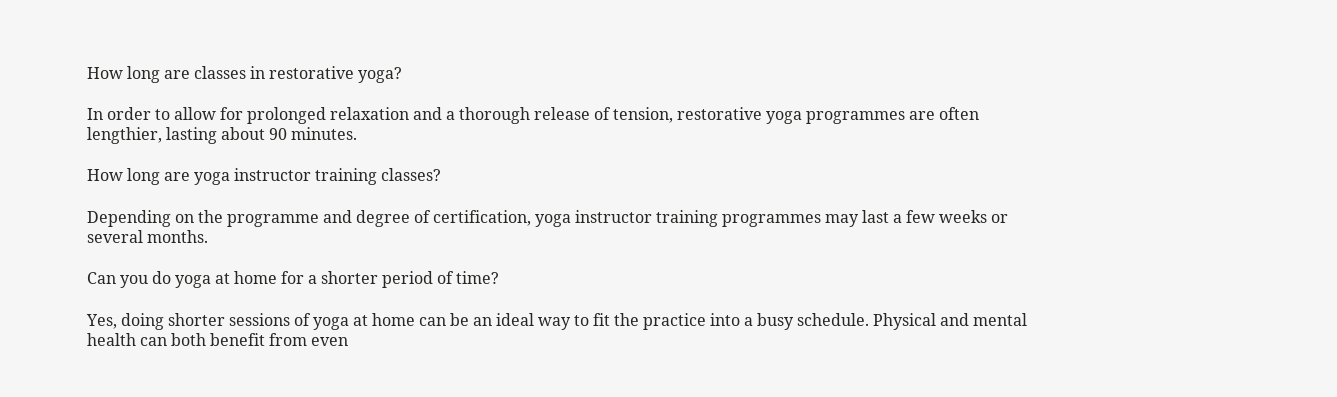How long are classes in restorative yoga?

In order to allow for prolonged relaxation and a thorough release of tension, restorative yoga programmes are often lengthier, lasting about 90 minutes.

How long are yoga instructor training classes?

Depending on the programme and degree of certification, yoga instructor training programmes may last a few weeks or several months.

Can you do yoga at home for a shorter period of time?

Yes, doing shorter sessions of yoga at home can be an ideal way to fit the practice into a busy schedule. Physical and mental health can both benefit from even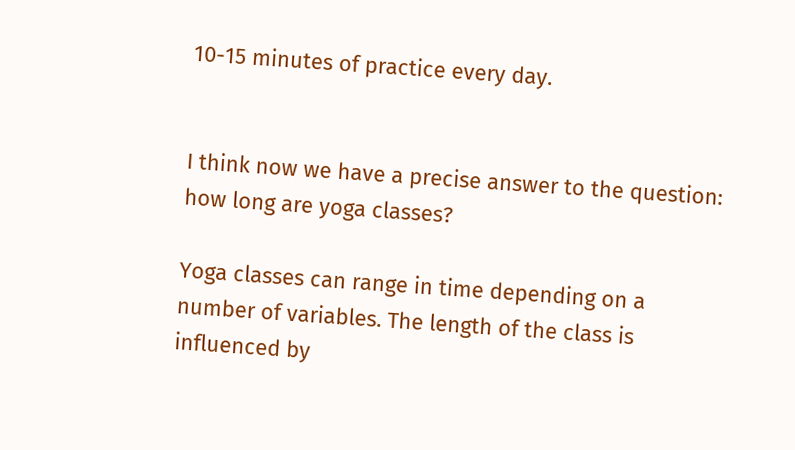10-15 minutes of practice every day.


I think now we have a precise answer to the question: how long are yoga classes?

Yoga classes can range in time depending on a number of variables. The length of the class is influenced by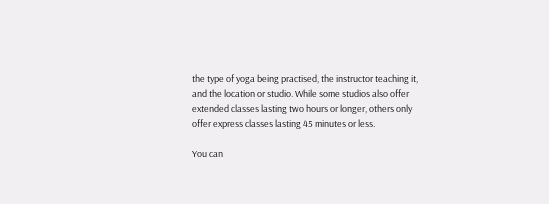the type of yoga being practised, the instructor teaching it, and the location or studio. While some studios also offer extended classes lasting two hours or longer, others only offer express classes lasting 45 minutes or less.

You can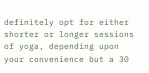definitely opt for either shorter or longer sessions of yoga, depending upon your convenience but a 30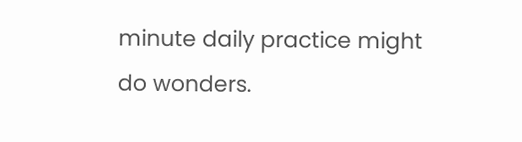minute daily practice might do wonders.